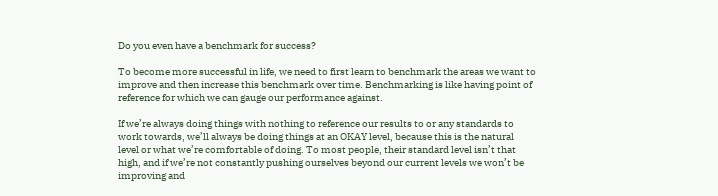Do you even have a benchmark for success?

To become more successful in life, we need to first learn to benchmark the areas we want to improve and then increase this benchmark over time. Benchmarking is like having point of reference for which we can gauge our performance against.

If we’re always doing things with nothing to reference our results to or any standards to work towards, we’ll always be doing things at an OKAY level, because this is the natural level or what we’re comfortable of doing. To most people, their standard level isn’t that high, and if we’re not constantly pushing ourselves beyond our current levels we won’t be improving and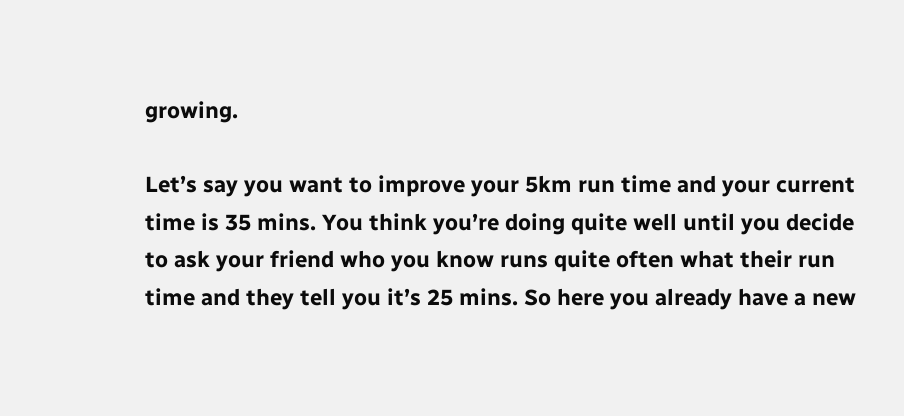growing.

Let’s say you want to improve your 5km run time and your current time is 35 mins. You think you’re doing quite well until you decide to ask your friend who you know runs quite often what their run time and they tell you it’s 25 mins. So here you already have a new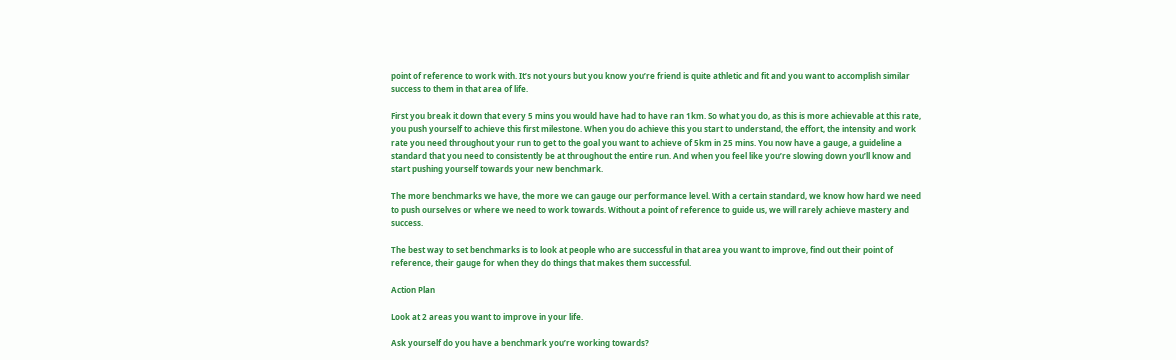point of reference to work with. It’s not yours but you know you’re friend is quite athletic and fit and you want to accomplish similar success to them in that area of life.

First you break it down that every 5 mins you would have had to have ran 1km. So what you do, as this is more achievable at this rate, you push yourself to achieve this first milestone. When you do achieve this you start to understand, the effort, the intensity and work rate you need throughout your run to get to the goal you want to achieve of 5km in 25 mins. You now have a gauge, a guideline a standard that you need to consistently be at throughout the entire run. And when you feel like you’re slowing down you’ll know and start pushing yourself towards your new benchmark.

The more benchmarks we have, the more we can gauge our performance level. With a certain standard, we know how hard we need to push ourselves or where we need to work towards. Without a point of reference to guide us, we will rarely achieve mastery and success.

The best way to set benchmarks is to look at people who are successful in that area you want to improve, find out their point of reference, their gauge for when they do things that makes them successful.

Action Plan

Look at 2 areas you want to improve in your life.

Ask yourself do you have a benchmark you’re working towards?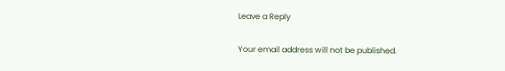Leave a Reply

Your email address will not be published.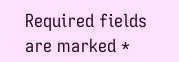Required fields are marked *